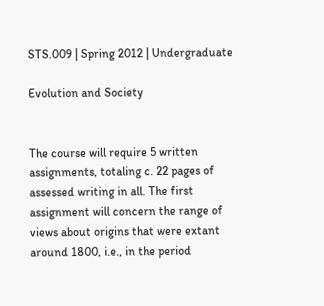STS.009 | Spring 2012 | Undergraduate

Evolution and Society


The course will require 5 written assignments, totaling c. 22 pages of assessed writing in all. The first assignment will concern the range of views about origins that were extant around 1800, i.e., in the period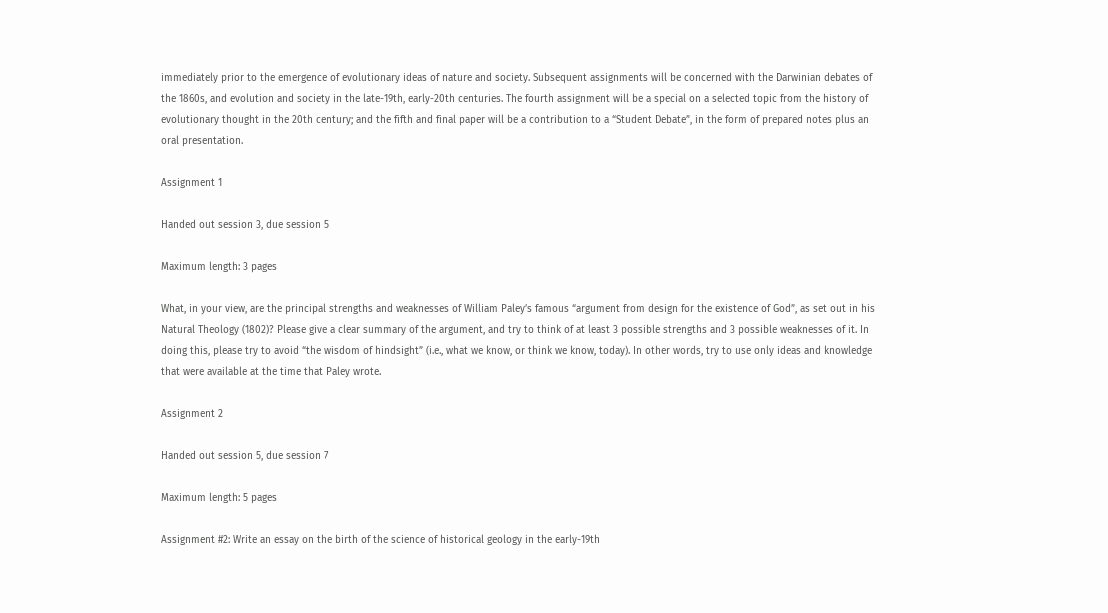immediately prior to the emergence of evolutionary ideas of nature and society. Subsequent assignments will be concerned with the Darwinian debates of the 1860s, and evolution and society in the late-19th, early-20th centuries. The fourth assignment will be a special on a selected topic from the history of evolutionary thought in the 20th century; and the fifth and final paper will be a contribution to a “Student Debate”, in the form of prepared notes plus an oral presentation.

Assignment 1

Handed out session 3, due session 5

Maximum length: 3 pages

What, in your view, are the principal strengths and weaknesses of William Paley’s famous “argument from design for the existence of God”, as set out in his Natural Theology (1802)? Please give a clear summary of the argument, and try to think of at least 3 possible strengths and 3 possible weaknesses of it. In doing this, please try to avoid “the wisdom of hindsight” (i.e., what we know, or think we know, today). In other words, try to use only ideas and knowledge that were available at the time that Paley wrote.

Assignment 2

Handed out session 5, due session 7

Maximum length: 5 pages

Assignment #2: Write an essay on the birth of the science of historical geology in the early-19th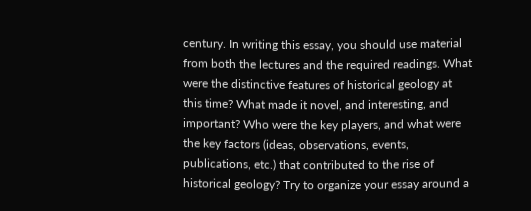century. In writing this essay, you should use material from both the lectures and the required readings. What were the distinctive features of historical geology at this time? What made it novel, and interesting, and important? Who were the key players, and what were the key factors (ideas, observations, events, publications, etc.) that contributed to the rise of historical geology? Try to organize your essay around a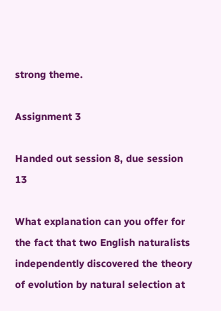strong theme.

Assignment 3

Handed out session 8, due session 13

What explanation can you offer for the fact that two English naturalists independently discovered the theory of evolution by natural selection at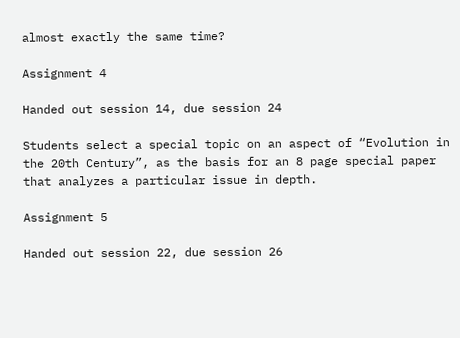almost exactly the same time?

Assignment 4

Handed out session 14, due session 24

Students select a special topic on an aspect of “Evolution in the 20th Century”, as the basis for an 8 page special paper that analyzes a particular issue in depth.

Assignment 5

Handed out session 22, due session 26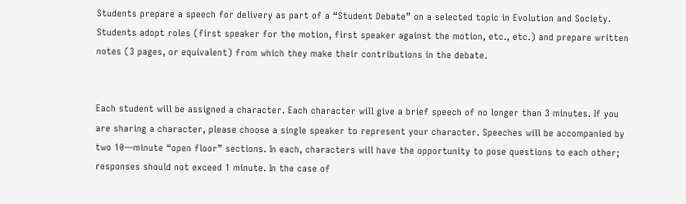Students prepare a speech for delivery as part of a “Student Debate” on a selected topic in Evolution and Society. Students adopt roles (first speaker for the motion, first speaker against the motion, etc., etc.) and prepare written notes (3 pages, or equivalent) from which they make their contributions in the debate.


Each student will be assigned a character. Each character will give a brief speech of no longer than 3 minutes. If you are sharing a character, please choose a single speaker to represent your character. Speeches will be accompanied by two 10—minute “open floor” sections. In each, characters will have the opportunity to pose questions to each other; responses should not exceed 1 minute. In the case of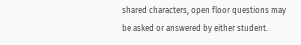shared characters, open floor questions may be asked or answered by either student.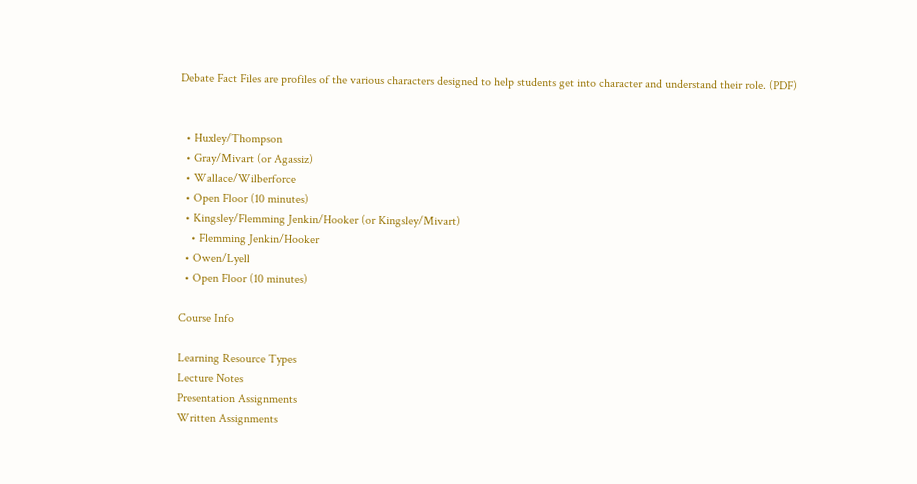Debate Fact Files are profiles of the various characters designed to help students get into character and understand their role. (PDF)


  • Huxley/Thompson
  • Gray/Mivart (or Agassiz)
  • Wallace/Wilberforce
  • Open Floor (10 minutes)
  • Kingsley/Flemming Jenkin/Hooker (or Kingsley/Mivart)
    • Flemming Jenkin/Hooker
  • Owen/Lyell
  • Open Floor (10 minutes)

Course Info

Learning Resource Types
Lecture Notes
Presentation Assignments
Written Assignments